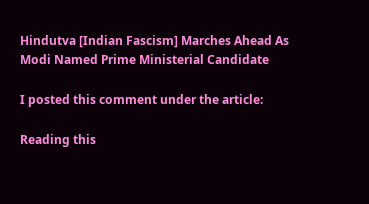Hindutva [Indian Fascism] Marches Ahead As Modi Named Prime Ministerial Candidate

I posted this comment under the article:

Reading this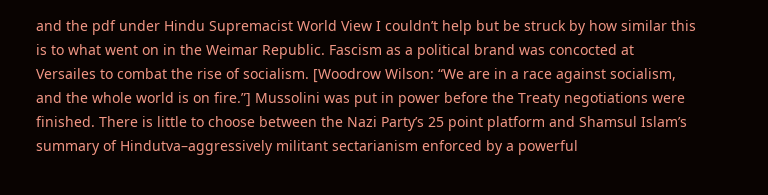and the pdf under Hindu Supremacist World View I couldn’t help but be struck by how similar this is to what went on in the Weimar Republic. Fascism as a political brand was concocted at Versailes to combat the rise of socialism. [Woodrow Wilson: “We are in a race against socialism, and the whole world is on fire.”] Mussolini was put in power before the Treaty negotiations were finished. There is little to choose between the Nazi Party’s 25 point platform and Shamsul Islam’s summary of Hindutva–aggressively militant sectarianism enforced by a powerful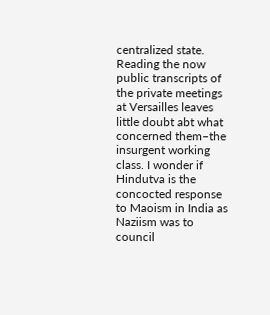centralized state. Reading the now public transcripts of the private meetings at Versailles leaves little doubt abt what concerned them–the insurgent working class. I wonder if Hindutva is the concocted response to Maoism in India as Naziism was to council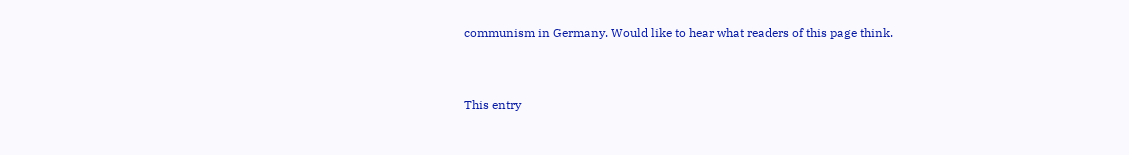communism in Germany. Would like to hear what readers of this page think.


This entry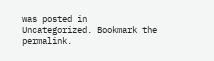was posted in Uncategorized. Bookmark the permalink.